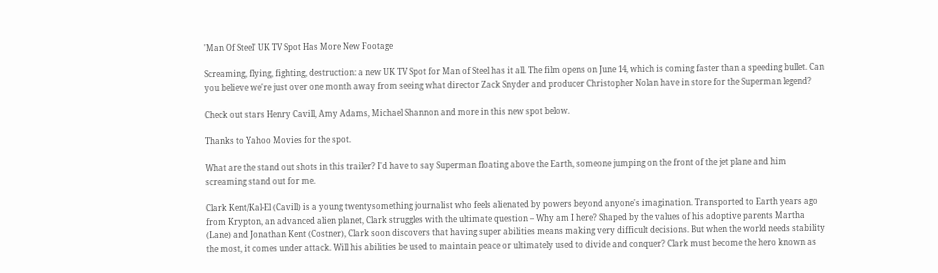'Man Of Steel' UK TV Spot Has More New Footage

Screaming, flying, fighting, destruction: a new UK TV Spot for Man of Steel has it all. The film opens on June 14, which is coming faster than a speeding bullet. Can you believe we're just over one month away from seeing what director Zack Snyder and producer Christopher Nolan have in store for the Superman legend?

Check out stars Henry Cavill, Amy Adams, Michael Shannon and more in this new spot below.

Thanks to Yahoo Movies for the spot.

What are the stand out shots in this trailer? I'd have to say Superman floating above the Earth, someone jumping on the front of the jet plane and him screaming stand out for me.

Clark Kent/Kal-El (Cavill) is a young twentysomething journalist who feels alienated by powers beyond anyone's imagination. Transported to Earth years ago from Krypton, an advanced alien planet, Clark struggles with the ultimate question – Why am I here? Shaped by the values of his adoptive parents Martha (Lane) and Jonathan Kent (Costner), Clark soon discovers that having super abilities means making very difficult decisions. But when the world needs stability the most, it comes under attack. Will his abilities be used to maintain peace or ultimately used to divide and conquer? Clark must become the hero known as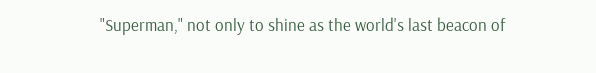"Superman," not only to shine as the world's last beacon of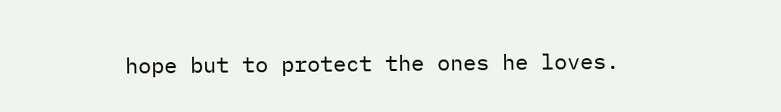hope but to protect the ones he loves.